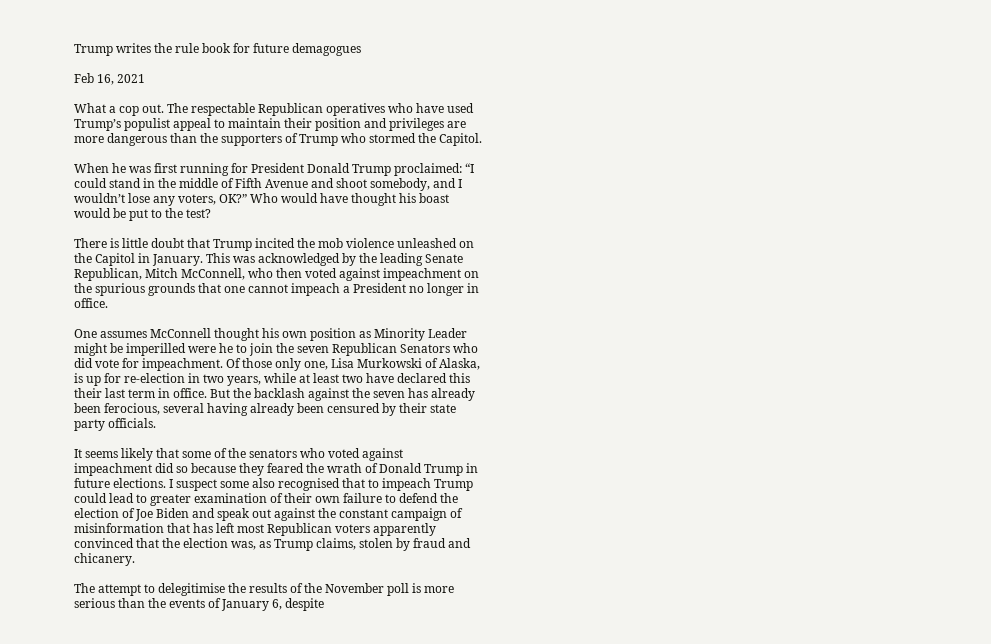Trump writes the rule book for future demagogues

Feb 16, 2021

What a cop out. The respectable Republican operatives who have used Trump’s populist appeal to maintain their position and privileges are more dangerous than the supporters of Trump who stormed the Capitol.

When he was first running for President Donald Trump proclaimed: “I could stand in the middle of Fifth Avenue and shoot somebody, and I wouldn’t lose any voters, OK?” Who would have thought his boast would be put to the test?

There is little doubt that Trump incited the mob violence unleashed on the Capitol in January. This was acknowledged by the leading Senate Republican, Mitch McConnell, who then voted against impeachment on the spurious grounds that one cannot impeach a President no longer in office.

One assumes McConnell thought his own position as Minority Leader might be imperilled were he to join the seven Republican Senators who did vote for impeachment. Of those only one, Lisa Murkowski of Alaska, is up for re-election in two years, while at least two have declared this their last term in office. But the backlash against the seven has already been ferocious, several having already been censured by their state party officials.

It seems likely that some of the senators who voted against impeachment did so because they feared the wrath of Donald Trump in future elections. I suspect some also recognised that to impeach Trump could lead to greater examination of their own failure to defend the election of Joe Biden and speak out against the constant campaign of misinformation that has left most Republican voters apparently convinced that the election was, as Trump claims, stolen by fraud and chicanery.

The attempt to delegitimise the results of the November poll is more serious than the events of January 6, despite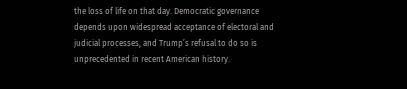the loss of life on that day. Democratic governance depends upon widespread acceptance of electoral and judicial processes, and Trump’s refusal to do so is unprecedented in recent American history.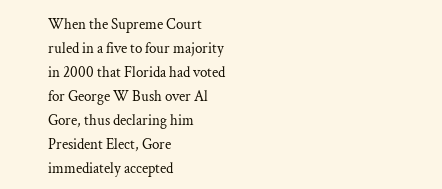When the Supreme Court ruled in a five to four majority in 2000 that Florida had voted for George W Bush over Al Gore, thus declaring him President Elect, Gore immediately accepted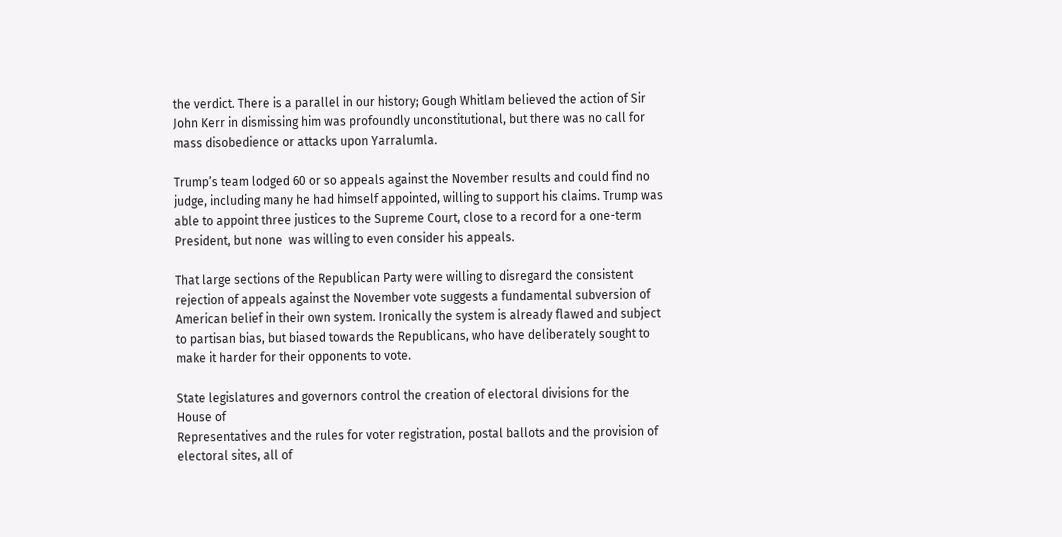the verdict. There is a parallel in our history; Gough Whitlam believed the action of Sir John Kerr in dismissing him was profoundly unconstitutional, but there was no call for mass disobedience or attacks upon Yarralumla.

Trump’s team lodged 60 or so appeals against the November results and could find no judge, including many he had himself appointed, willing to support his claims. Trump was able to appoint three justices to the Supreme Court, close to a record for a one-term President, but none  was willing to even consider his appeals.

That large sections of the Republican Party were willing to disregard the consistent rejection of appeals against the November vote suggests a fundamental subversion of American belief in their own system. Ironically the system is already flawed and subject to partisan bias, but biased towards the Republicans, who have deliberately sought to make it harder for their opponents to vote.

State legislatures and governors control the creation of electoral divisions for the House of
Representatives and the rules for voter registration, postal ballots and the provision of electoral sites, all of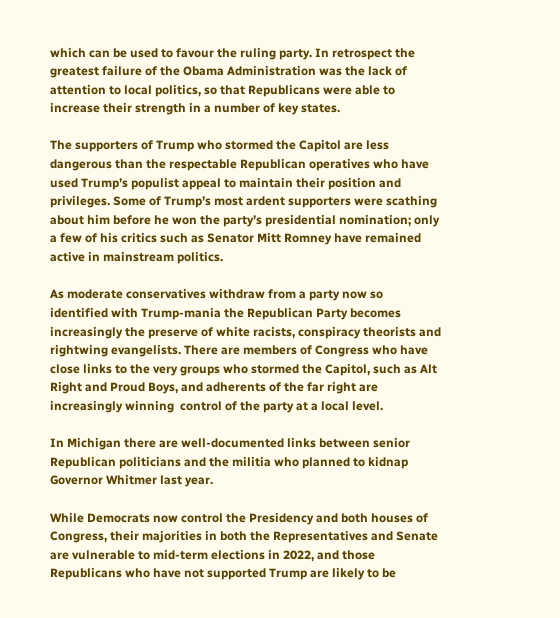which can be used to favour the ruling party. In retrospect the greatest failure of the Obama Administration was the lack of attention to local politics, so that Republicans were able to increase their strength in a number of key states.

The supporters of Trump who stormed the Capitol are less dangerous than the respectable Republican operatives who have used Trump’s populist appeal to maintain their position and privileges. Some of Trump’s most ardent supporters were scathing about him before he won the party’s presidential nomination; only a few of his critics such as Senator Mitt Romney have remained active in mainstream politics.

As moderate conservatives withdraw from a party now so identified with Trump-mania the Republican Party becomes increasingly the preserve of white racists, conspiracy theorists and rightwing evangelists. There are members of Congress who have close links to the very groups who stormed the Capitol, such as Alt Right and Proud Boys, and adherents of the far right are increasingly winning  control of the party at a local level.

In Michigan there are well-documented links between senior Republican politicians and the militia who planned to kidnap Governor Whitmer last year.

While Democrats now control the Presidency and both houses of Congress, their majorities in both the Representatives and Senate are vulnerable to mid-term elections in 2022, and those Republicans who have not supported Trump are likely to be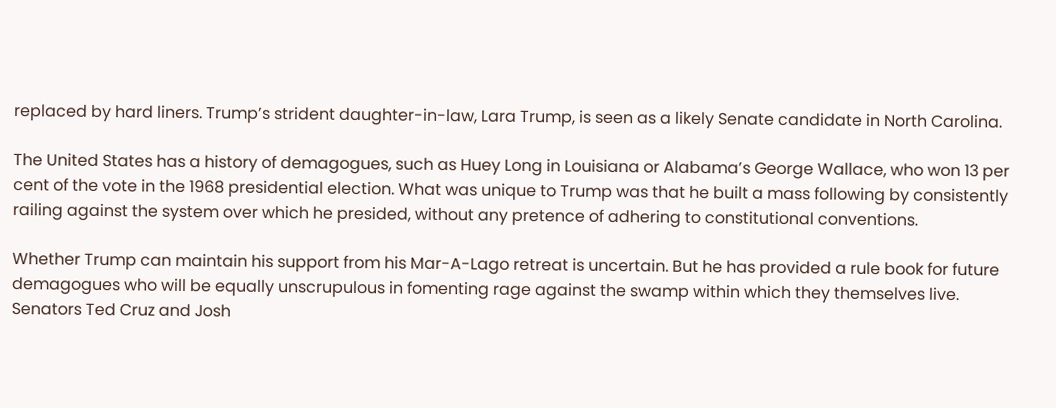replaced by hard liners. Trump’s strident daughter-in-law, Lara Trump, is seen as a likely Senate candidate in North Carolina.

The United States has a history of demagogues, such as Huey Long in Louisiana or Alabama’s George Wallace, who won 13 per cent of the vote in the 1968 presidential election. What was unique to Trump was that he built a mass following by consistently railing against the system over which he presided, without any pretence of adhering to constitutional conventions.

Whether Trump can maintain his support from his Mar-A-Lago retreat is uncertain. But he has provided a rule book for future demagogues who will be equally unscrupulous in fomenting rage against the swamp within which they themselves live. Senators Ted Cruz and Josh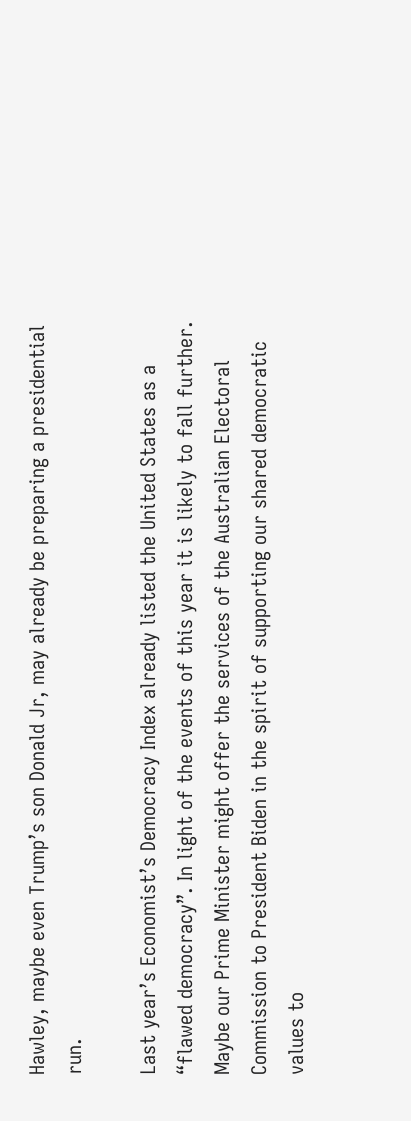Hawley, maybe even Trump’s son Donald Jr, may already be preparing a presidential run.

Last year’s Economist’s Democracy Index already listed the United States as a “flawed democracy”. In light of the events of this year it is likely to fall further. Maybe our Prime Minister might offer the services of the Australian Electoral Commission to President Biden in the spirit of supporting our shared democratic values to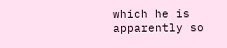which he is apparently so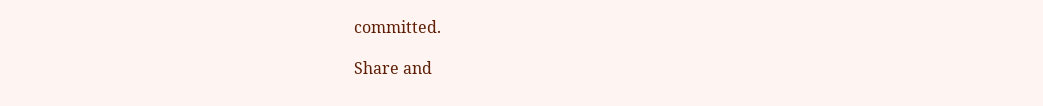committed.

Share and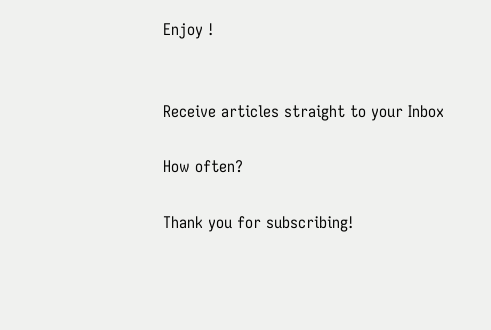Enjoy !


Receive articles straight to your Inbox

How often?

Thank you for subscribing!